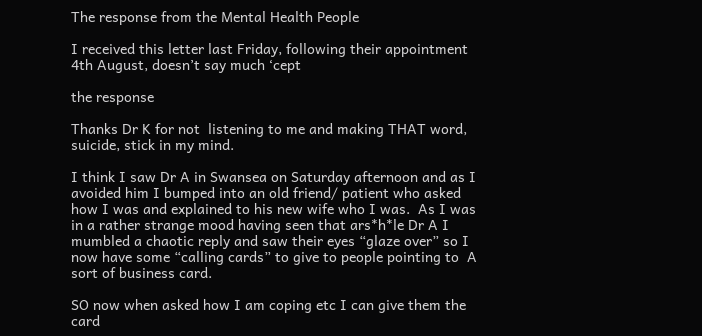The response from the Mental Health People

I received this letter last Friday, following their appointment 4th August, doesn’t say much ‘cept

the response

Thanks Dr K for not  listening to me and making THAT word, suicide, stick in my mind.

I think I saw Dr A in Swansea on Saturday afternoon and as I avoided him I bumped into an old friend/ patient who asked how I was and explained to his new wife who I was.  As I was in a rather strange mood having seen that ars*h*le Dr A I mumbled a chaotic reply and saw their eyes “glaze over” so I now have some “calling cards” to give to people pointing to  A sort of business card.

SO now when asked how I am coping etc I can give them the card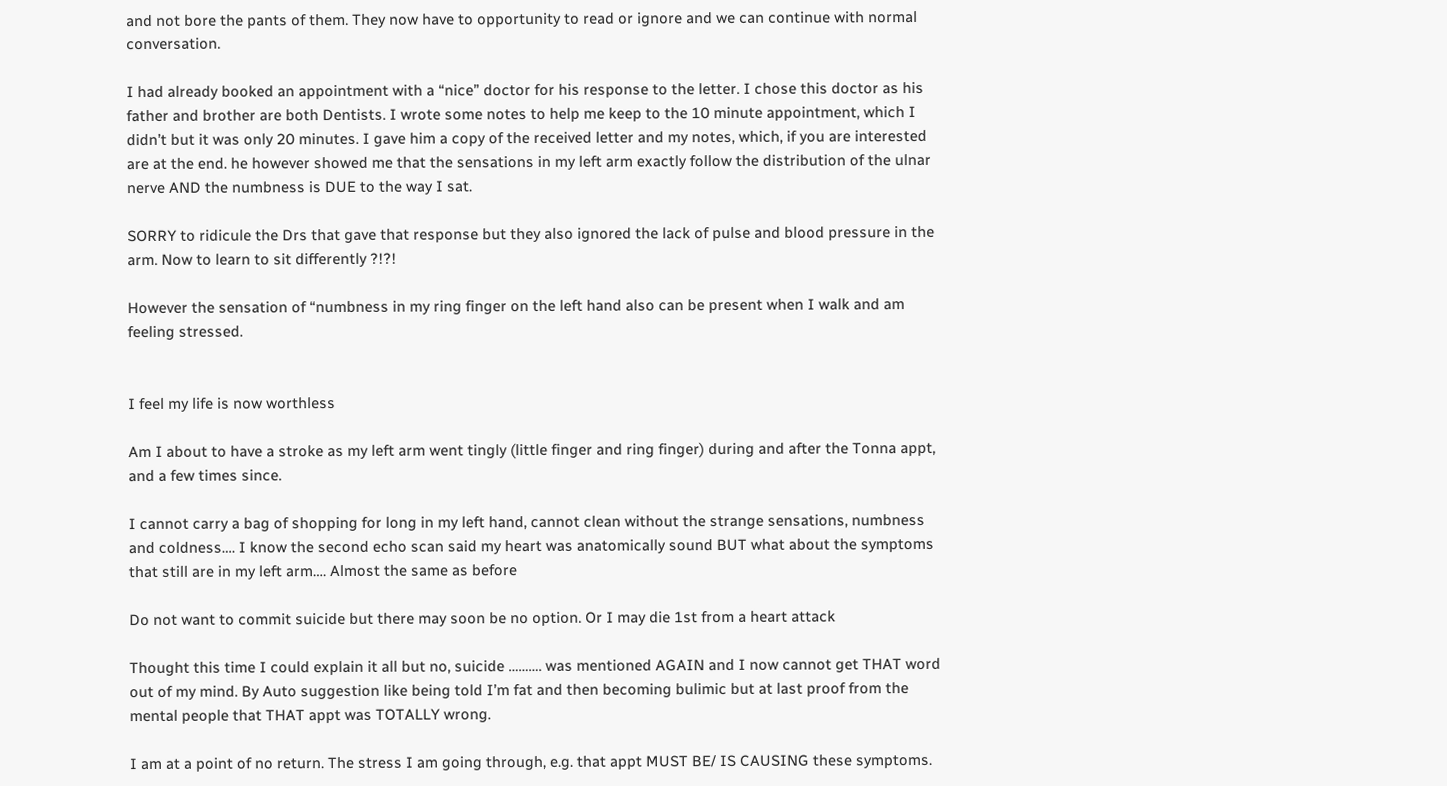and not bore the pants of them. They now have to opportunity to read or ignore and we can continue with normal conversation.

I had already booked an appointment with a “nice” doctor for his response to the letter. I chose this doctor as his father and brother are both Dentists. I wrote some notes to help me keep to the 10 minute appointment, which I didn’t but it was only 20 minutes. I gave him a copy of the received letter and my notes, which, if you are interested are at the end. he however showed me that the sensations in my left arm exactly follow the distribution of the ulnar nerve AND the numbness is DUE to the way I sat.

SORRY to ridicule the Drs that gave that response but they also ignored the lack of pulse and blood pressure in the arm. Now to learn to sit differently ?!?!

However the sensation of “numbness in my ring finger on the left hand also can be present when I walk and am feeling stressed.


I feel my life is now worthless

Am I about to have a stroke as my left arm went tingly (little finger and ring finger) during and after the Tonna appt, and a few times since.

I cannot carry a bag of shopping for long in my left hand, cannot clean without the strange sensations, numbness and coldness…. I know the second echo scan said my heart was anatomically sound BUT what about the symptoms that still are in my left arm…. Almost the same as before

Do not want to commit suicide but there may soon be no option. Or I may die 1st from a heart attack

Thought this time I could explain it all but no, suicide ………. was mentioned AGAIN and I now cannot get THAT word out of my mind. By Auto suggestion like being told I’m fat and then becoming bulimic but at last proof from the mental people that THAT appt was TOTALLY wrong.

I am at a point of no return. The stress I am going through, e.g. that appt MUST BE/ IS CAUSING these symptoms.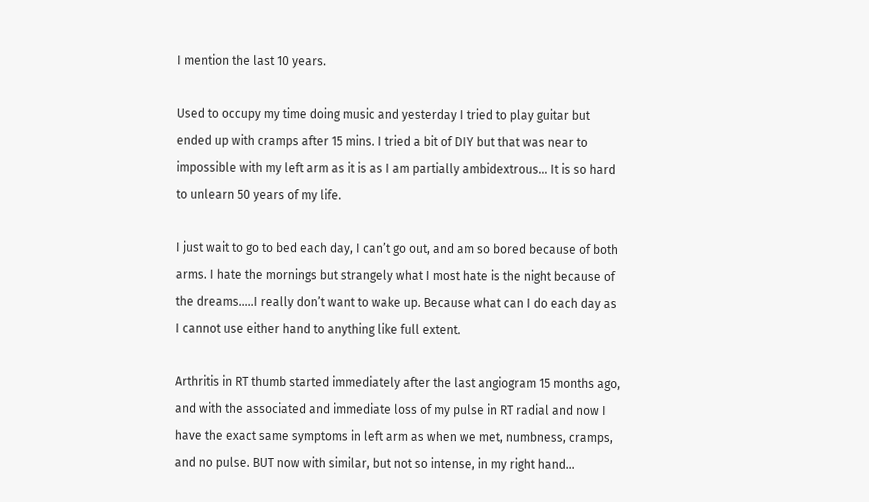I mention the last 10 years.

Used to occupy my time doing music and yesterday I tried to play guitar but ended up with cramps after 15 mins. I tried a bit of DIY but that was near to impossible with my left arm as it is as I am partially ambidextrous… It is so hard to unlearn 50 years of my life.

I just wait to go to bed each day, I can’t go out, and am so bored because of both arms. I hate the mornings but strangely what I most hate is the night because of the dreams…..I really don’t want to wake up. Because what can I do each day as I cannot use either hand to anything like full extent.

Arthritis in RT thumb started immediately after the last angiogram 15 months ago, and with the associated and immediate loss of my pulse in RT radial and now I have the exact same symptoms in left arm as when we met, numbness, cramps, and no pulse. BUT now with similar, but not so intense, in my right hand…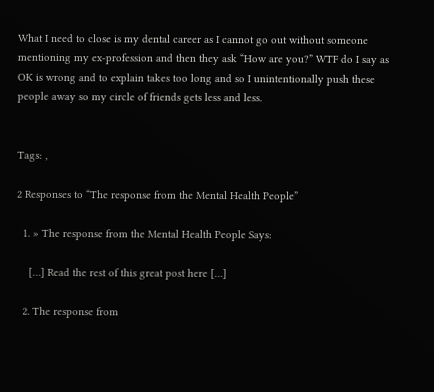What I need to close is my dental career as I cannot go out without someone mentioning my ex-profession and then they ask “How are you?” WTF do I say as OK is wrong and to explain takes too long and so I unintentionally push these people away so my circle of friends gets less and less.


Tags: ,

2 Responses to “The response from the Mental Health People”

  1. » The response from the Mental Health People Says:

    […] Read the rest of this great post here […]

  2. The response from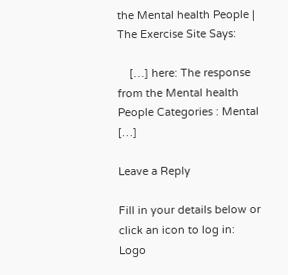the Mental health People | The Exercise Site Says:

    […] here: The response from the Mental health People Categories : Mental […]

Leave a Reply

Fill in your details below or click an icon to log in: Logo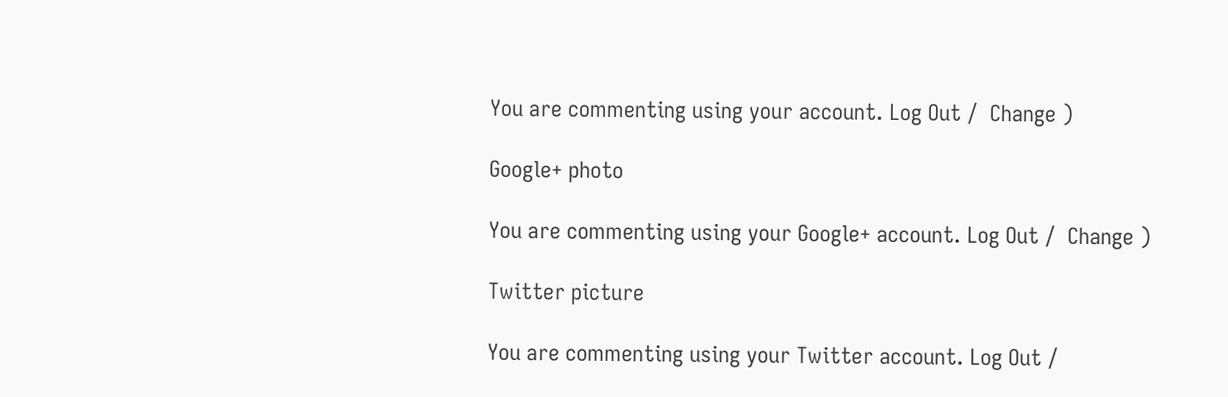You are commenting using your account. Log Out /  Change )

Google+ photo

You are commenting using your Google+ account. Log Out /  Change )

Twitter picture

You are commenting using your Twitter account. Log Out /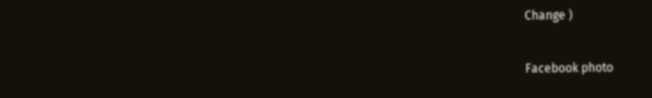Change )

Facebook photo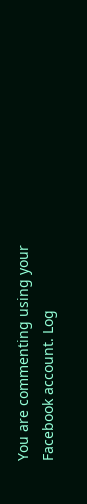You are commenting using your Facebook account. Log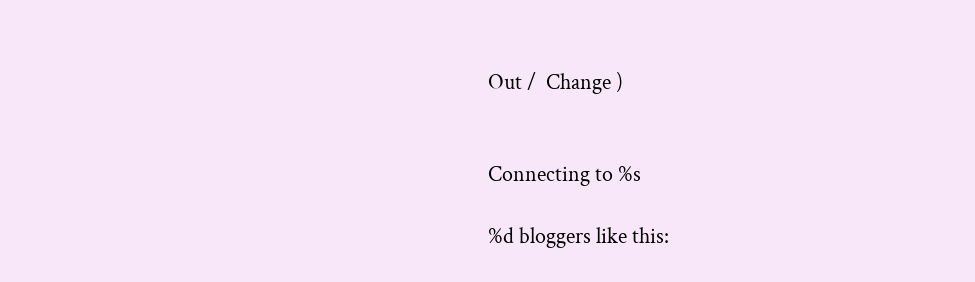Out /  Change )


Connecting to %s

%d bloggers like this: